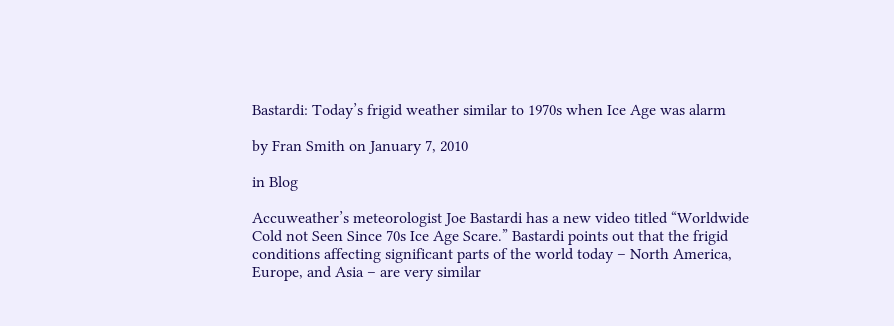Bastardi: Today’s frigid weather similar to 1970s when Ice Age was alarm

by Fran Smith on January 7, 2010

in Blog

Accuweather’s meteorologist Joe Bastardi has a new video titled “Worldwide Cold not Seen Since 70s Ice Age Scare.” Bastardi points out that the frigid conditions affecting significant parts of the world today – North America, Europe, and Asia – are very similar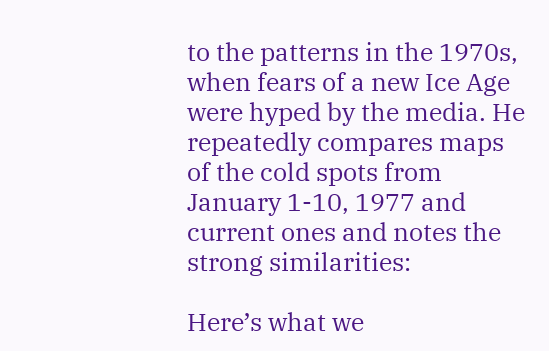to the patterns in the 1970s, when fears of a new Ice Age were hyped by the media. He repeatedly compares maps of the cold spots from January 1-10, 1977 and current ones and notes the strong similarities:

Here’s what we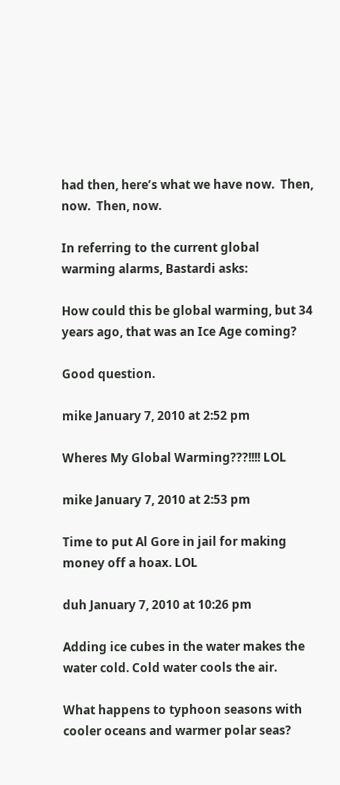had then, here’s what we have now.  Then, now.  Then, now.

In referring to the current global warming alarms, Bastardi asks:

How could this be global warming, but 34 years ago, that was an Ice Age coming?

Good question.

mike January 7, 2010 at 2:52 pm

Wheres My Global Warming???!!!! LOL

mike January 7, 2010 at 2:53 pm

Time to put Al Gore in jail for making money off a hoax. LOL

duh January 7, 2010 at 10:26 pm

Adding ice cubes in the water makes the water cold. Cold water cools the air.

What happens to typhoon seasons with cooler oceans and warmer polar seas?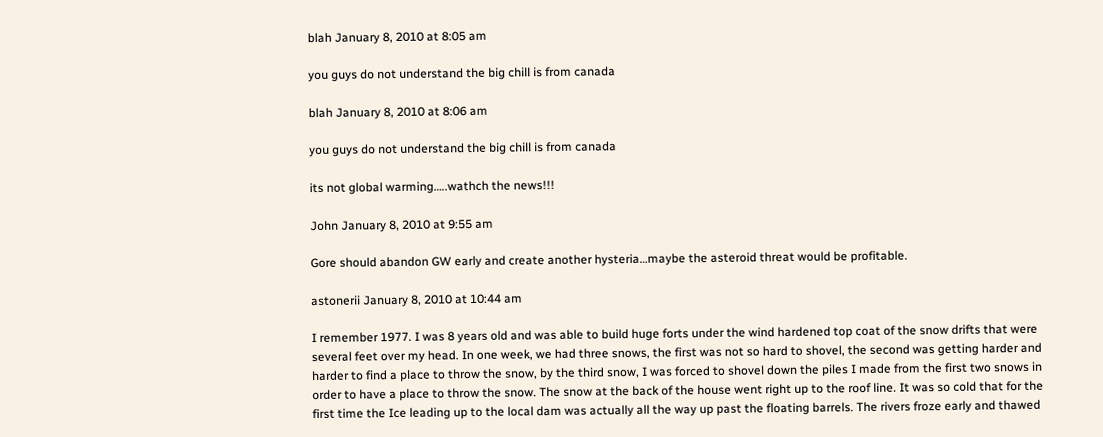blah January 8, 2010 at 8:05 am

you guys do not understand the big chill is from canada

blah January 8, 2010 at 8:06 am

you guys do not understand the big chill is from canada

its not global warming…..wathch the news!!!

John January 8, 2010 at 9:55 am

Gore should abandon GW early and create another hysteria…maybe the asteroid threat would be profitable.

astonerii January 8, 2010 at 10:44 am

I remember 1977. I was 8 years old and was able to build huge forts under the wind hardened top coat of the snow drifts that were several feet over my head. In one week, we had three snows, the first was not so hard to shovel, the second was getting harder and harder to find a place to throw the snow, by the third snow, I was forced to shovel down the piles I made from the first two snows in order to have a place to throw the snow. The snow at the back of the house went right up to the roof line. It was so cold that for the first time the Ice leading up to the local dam was actually all the way up past the floating barrels. The rivers froze early and thawed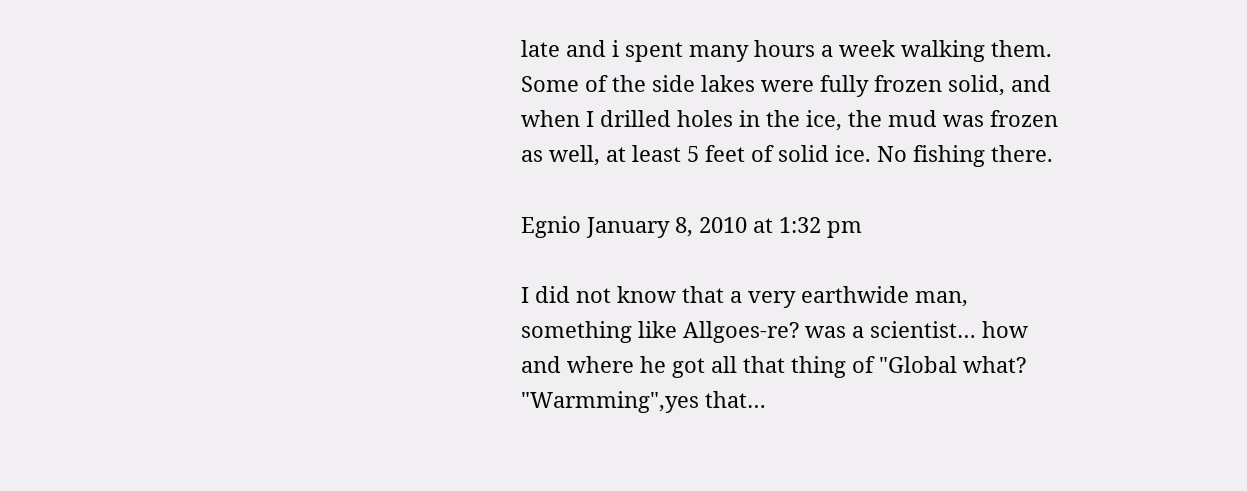late and i spent many hours a week walking them. Some of the side lakes were fully frozen solid, and when I drilled holes in the ice, the mud was frozen as well, at least 5 feet of solid ice. No fishing there.

Egnio January 8, 2010 at 1:32 pm

I did not know that a very earthwide man, something like Allgoes-re? was a scientist… how and where he got all that thing of "Global what? "Warmming",yes that…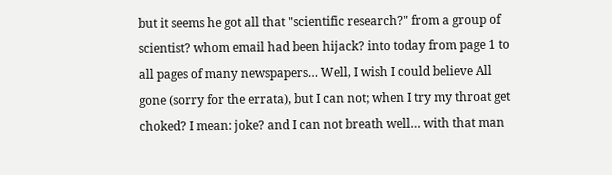but it seems he got all that "scientific research?" from a group of scientist? whom email had been hijack? into today from page 1 to all pages of many newspapers… Well, I wish I could believe All gone (sorry for the errata), but I can not; when I try my throat get choked? I mean: joke? and I can not breath well… with that man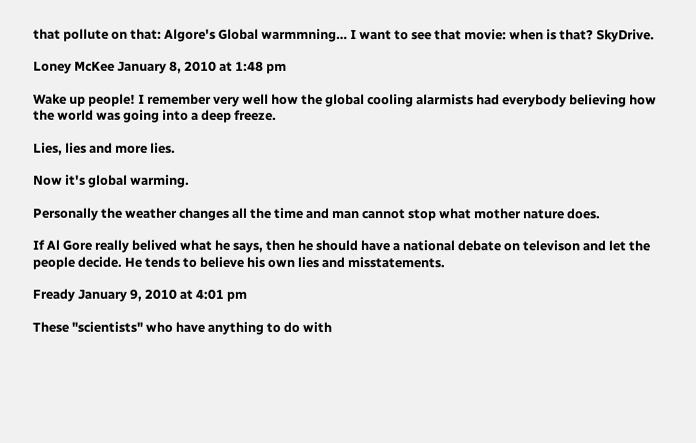that pollute on that: Algore's Global warmmning… I want to see that movie: when is that? SkyDrive.

Loney McKee January 8, 2010 at 1:48 pm

Wake up people! I remember very well how the global cooling alarmists had everybody believing how the world was going into a deep freeze.

Lies, lies and more lies.

Now it's global warming.

Personally the weather changes all the time and man cannot stop what mother nature does.

If Al Gore really belived what he says, then he should have a national debate on televison and let the people decide. He tends to believe his own lies and misstatements.

Fready January 9, 2010 at 4:01 pm

These "scientists" who have anything to do with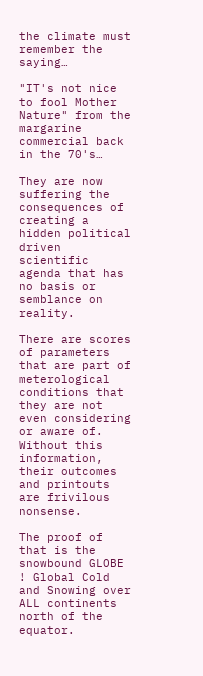the climate must remember the saying…

"IT's not nice to fool Mother Nature" from the margarine commercial back in the 70's…

They are now suffering the consequences of creating a hidden political driven scientific agenda that has no basis or semblance on reality.

There are scores of parameters that are part of meterological conditions that they are not even considering or aware of. Without this information, their outcomes and printouts are frivilous nonsense.

The proof of that is the snowbound GLOBE ! Global Cold and Snowing over ALL continents north of the equator.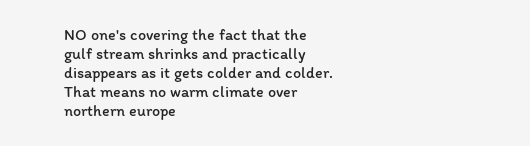NO one's covering the fact that the gulf stream shrinks and practically disappears as it gets colder and colder. That means no warm climate over northern europe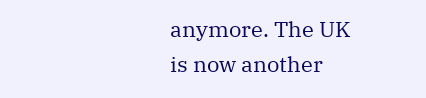anymore. The UK is now another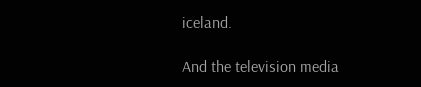iceland.

And the television media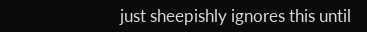just sheepishly ignores this until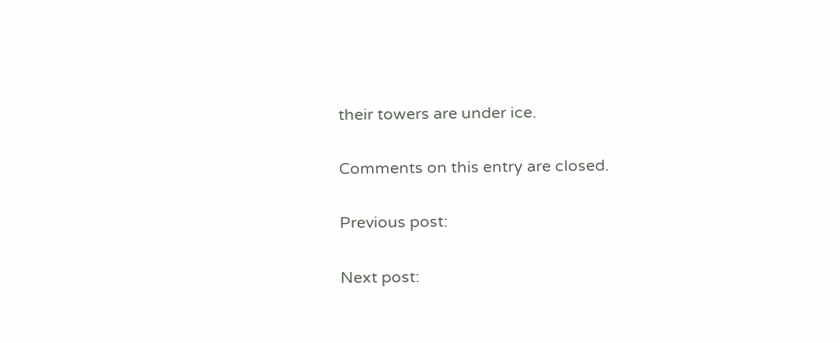their towers are under ice.

Comments on this entry are closed.

Previous post:

Next post: